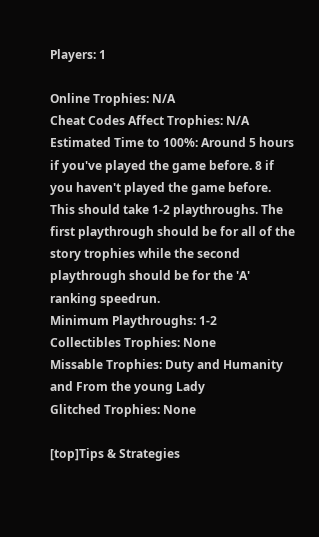Players: 1

Online Trophies: N/A
Cheat Codes Affect Trophies: N/A
Estimated Time to 100%: Around 5 hours if you've played the game before. 8 if you haven't played the game before. This should take 1-2 playthroughs. The first playthrough should be for all of the story trophies while the second playthrough should be for the 'A' ranking speedrun.
Minimum Playthroughs: 1-2
Collectibles Trophies: None
Missable Trophies: Duty and Humanity and From the young Lady
Glitched Trophies: None

[top]Tips & Strategies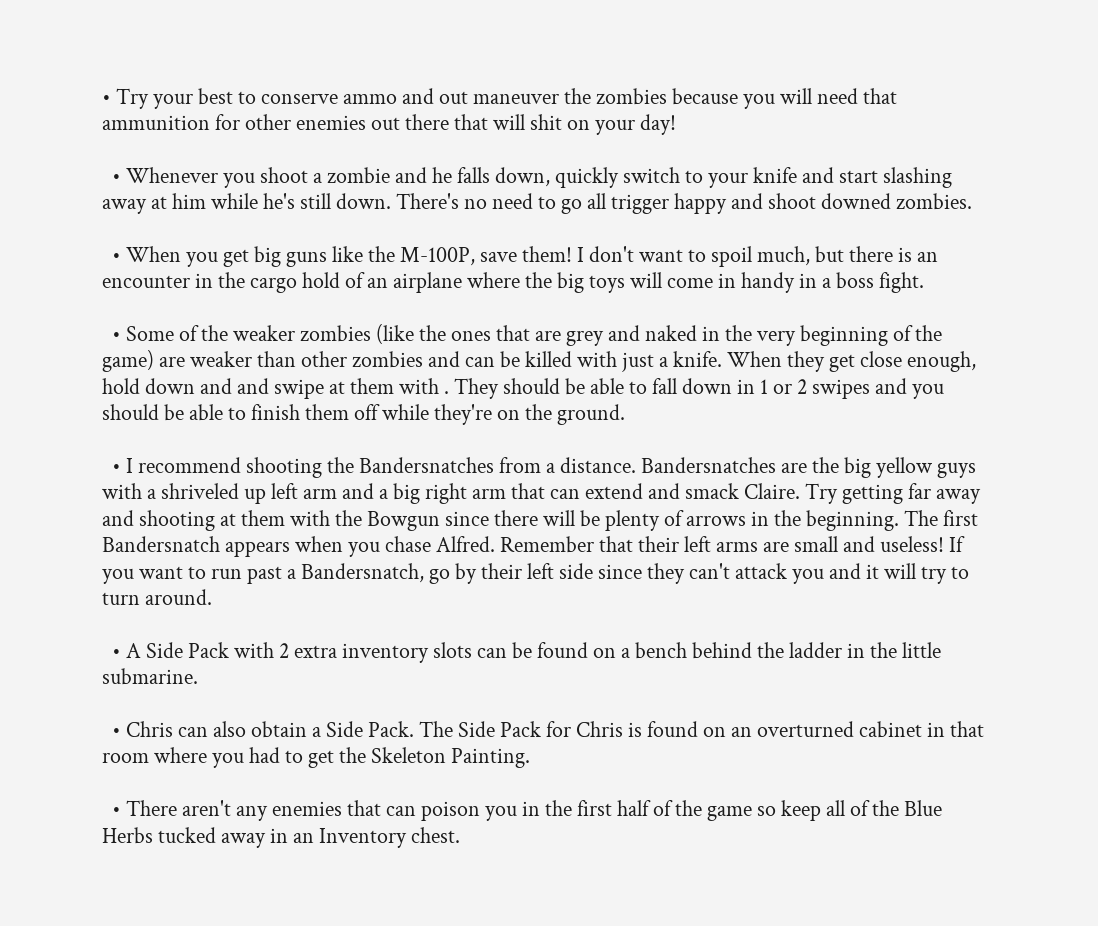• Try your best to conserve ammo and out maneuver the zombies because you will need that ammunition for other enemies out there that will shit on your day!

  • Whenever you shoot a zombie and he falls down, quickly switch to your knife and start slashing away at him while he's still down. There's no need to go all trigger happy and shoot downed zombies.

  • When you get big guns like the M-100P, save them! I don't want to spoil much, but there is an encounter in the cargo hold of an airplane where the big toys will come in handy in a boss fight.

  • Some of the weaker zombies (like the ones that are grey and naked in the very beginning of the game) are weaker than other zombies and can be killed with just a knife. When they get close enough, hold down and and swipe at them with . They should be able to fall down in 1 or 2 swipes and you should be able to finish them off while they're on the ground.

  • I recommend shooting the Bandersnatches from a distance. Bandersnatches are the big yellow guys with a shriveled up left arm and a big right arm that can extend and smack Claire. Try getting far away and shooting at them with the Bowgun since there will be plenty of arrows in the beginning. The first Bandersnatch appears when you chase Alfred. Remember that their left arms are small and useless! If you want to run past a Bandersnatch, go by their left side since they can't attack you and it will try to turn around.

  • A Side Pack with 2 extra inventory slots can be found on a bench behind the ladder in the little submarine.

  • Chris can also obtain a Side Pack. The Side Pack for Chris is found on an overturned cabinet in that room where you had to get the Skeleton Painting.

  • There aren't any enemies that can poison you in the first half of the game so keep all of the Blue Herbs tucked away in an Inventory chest.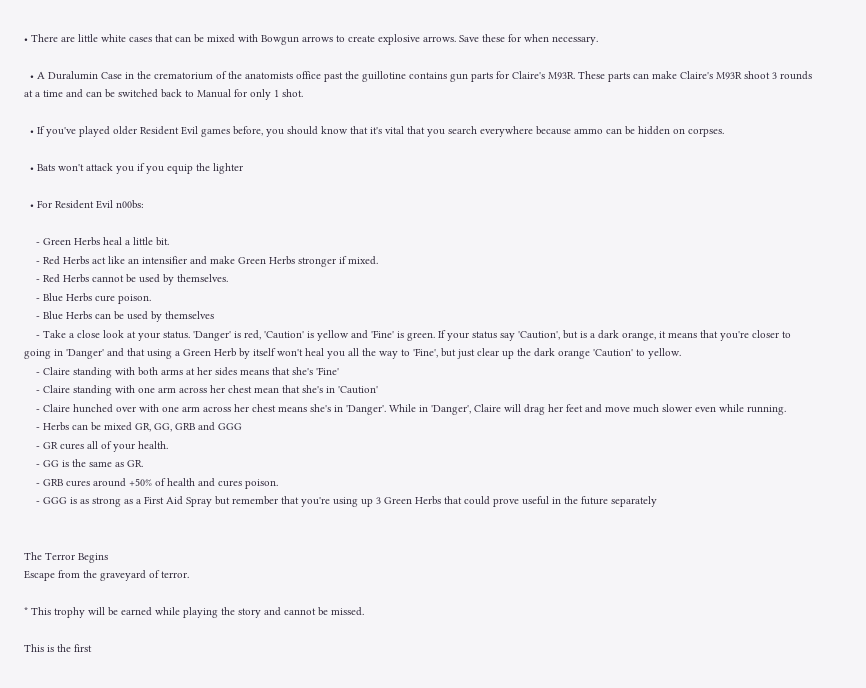• There are little white cases that can be mixed with Bowgun arrows to create explosive arrows. Save these for when necessary.

  • A Duralumin Case in the crematorium of the anatomists office past the guillotine contains gun parts for Claire's M93R. These parts can make Claire's M93R shoot 3 rounds at a time and can be switched back to Manual for only 1 shot.

  • If you've played older Resident Evil games before, you should know that it's vital that you search everywhere because ammo can be hidden on corpses.

  • Bats won't attack you if you equip the lighter

  • For Resident Evil n00bs:

    - Green Herbs heal a little bit.
    - Red Herbs act like an intensifier and make Green Herbs stronger if mixed.
    - Red Herbs cannot be used by themselves.
    - Blue Herbs cure poison.
    - Blue Herbs can be used by themselves
    - Take a close look at your status. 'Danger' is red, 'Caution' is yellow and 'Fine' is green. If your status say 'Caution', but is a dark orange, it means that you're closer to going in 'Danger' and that using a Green Herb by itself won't heal you all the way to 'Fine', but just clear up the dark orange 'Caution' to yellow.
    - Claire standing with both arms at her sides means that she's 'Fine'
    - Claire standing with one arm across her chest mean that she's in 'Caution'
    - Claire hunched over with one arm across her chest means she's in 'Danger'. While in 'Danger', Claire will drag her feet and move much slower even while running.
    - Herbs can be mixed GR, GG, GRB and GGG
    - GR cures all of your health.
    - GG is the same as GR.
    - GRB cures around +50% of health and cures poison.
    - GGG is as strong as a First Aid Spray but remember that you're using up 3 Green Herbs that could prove useful in the future separately


The Terror Begins
Escape from the graveyard of terror.

* This trophy will be earned while playing the story and cannot be missed.

This is the first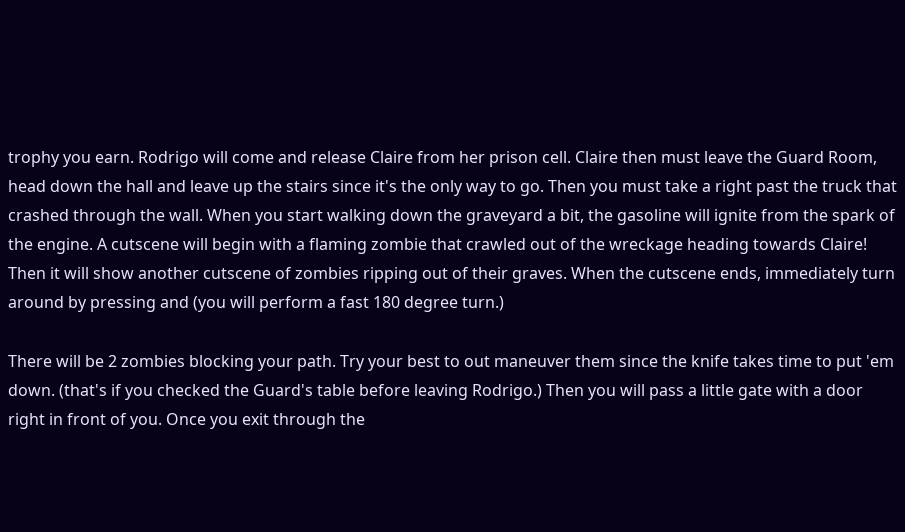trophy you earn. Rodrigo will come and release Claire from her prison cell. Claire then must leave the Guard Room, head down the hall and leave up the stairs since it's the only way to go. Then you must take a right past the truck that crashed through the wall. When you start walking down the graveyard a bit, the gasoline will ignite from the spark of the engine. A cutscene will begin with a flaming zombie that crawled out of the wreckage heading towards Claire! Then it will show another cutscene of zombies ripping out of their graves. When the cutscene ends, immediately turn around by pressing and (you will perform a fast 180 degree turn.)

There will be 2 zombies blocking your path. Try your best to out maneuver them since the knife takes time to put 'em down. (that's if you checked the Guard's table before leaving Rodrigo.) Then you will pass a little gate with a door right in front of you. Once you exit through the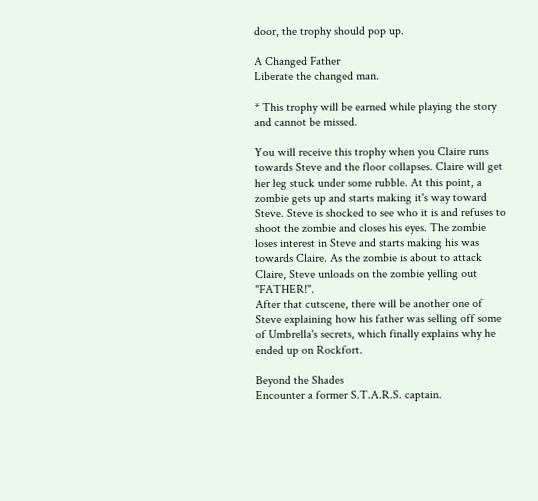door, the trophy should pop up.

A Changed Father
Liberate the changed man.

* This trophy will be earned while playing the story and cannot be missed.

You will receive this trophy when you Claire runs towards Steve and the floor collapses. Claire will get her leg stuck under some rubble. At this point, a zombie gets up and starts making it's way toward Steve. Steve is shocked to see who it is and refuses to shoot the zombie and closes his eyes. The zombie loses interest in Steve and starts making his was towards Claire. As the zombie is about to attack Claire, Steve unloads on the zombie yelling out "FATHER!".
After that cutscene, there will be another one of Steve explaining how his father was selling off some of Umbrella's secrets, which finally explains why he ended up on Rockfort.

Beyond the Shades
Encounter a former S.T.A.R.S. captain.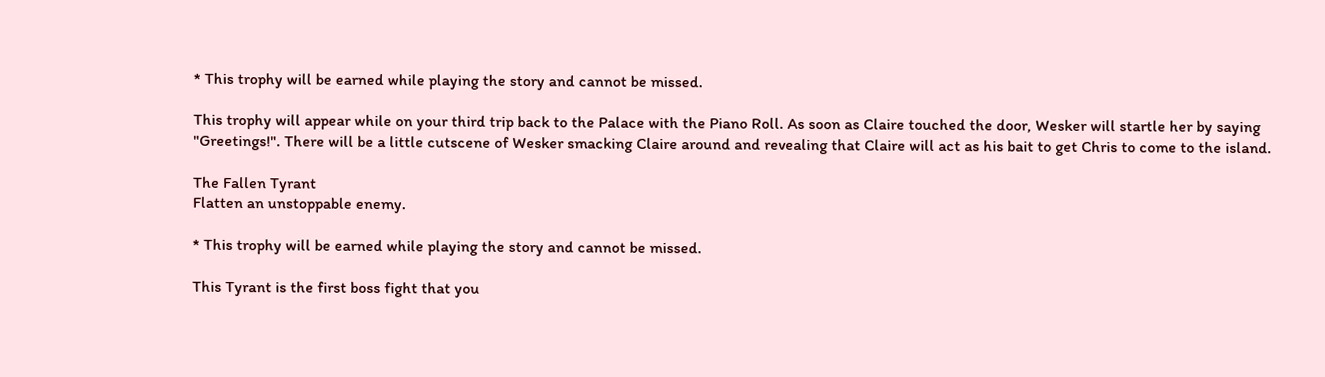* This trophy will be earned while playing the story and cannot be missed.

This trophy will appear while on your third trip back to the Palace with the Piano Roll. As soon as Claire touched the door, Wesker will startle her by saying "Greetings!". There will be a little cutscene of Wesker smacking Claire around and revealing that Claire will act as his bait to get Chris to come to the island.

The Fallen Tyrant
Flatten an unstoppable enemy.

* This trophy will be earned while playing the story and cannot be missed.

This Tyrant is the first boss fight that you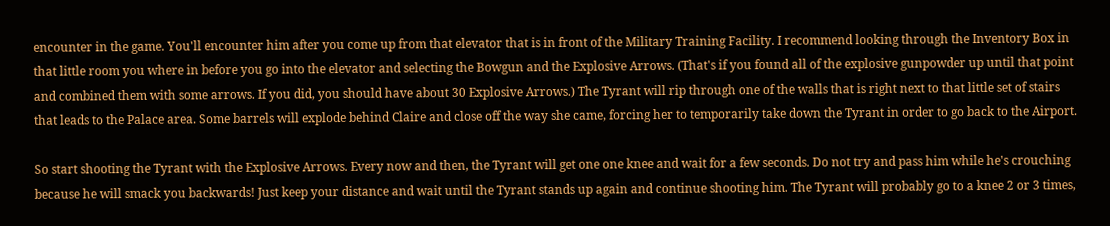encounter in the game. You'll encounter him after you come up from that elevator that is in front of the Military Training Facility. I recommend looking through the Inventory Box in that little room you where in before you go into the elevator and selecting the Bowgun and the Explosive Arrows. (That's if you found all of the explosive gunpowder up until that point and combined them with some arrows. If you did, you should have about 30 Explosive Arrows.) The Tyrant will rip through one of the walls that is right next to that little set of stairs that leads to the Palace area. Some barrels will explode behind Claire and close off the way she came, forcing her to temporarily take down the Tyrant in order to go back to the Airport.

So start shooting the Tyrant with the Explosive Arrows. Every now and then, the Tyrant will get one one knee and wait for a few seconds. Do not try and pass him while he's crouching because he will smack you backwards! Just keep your distance and wait until the Tyrant stands up again and continue shooting him. The Tyrant will probably go to a knee 2 or 3 times,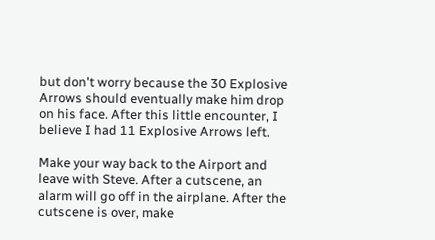but don't worry because the 30 Explosive Arrows should eventually make him drop on his face. After this little encounter, I believe I had 11 Explosive Arrows left.

Make your way back to the Airport and leave with Steve. After a cutscene, an alarm will go off in the airplane. After the cutscene is over, make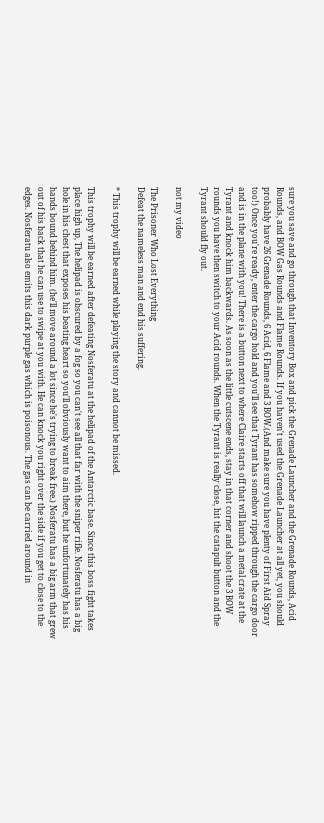sure you save and go through that Inventory Box and pick the Grenade Launcher and the Grenade Rounds, Acid Rounds, and BOW Gas Rounds and Flame Rounds. If you haven't used the Grenade Launcher at all yet, you should probably have 26 Grenade Rounds, 6 Acid, 6 Flame and 3 BOW.(And make sure you have plenty of First Aid Spray too!) Once you're ready, enter the cargo hold and you'll see that Tyrant has somehow ripped through the cargo door and is in the plane with you! There is a button next to where Claire starts off that will launch a metal crate at the Tyrant and knock him backwards. As soon as the little cutscene ends, stay in that corner and shoot the 3 BOW rounds you have then switch to your Acid rounds. When the Tyrant is really close, hit the catapult button and the Tyrant should fly out.

not my video

The Prisoner Who Lost Everything
Defeat the nameless man and end his suffering.

* This trophy will be earned while playing the story and cannot be missed.

This trophy will be earned after defeating Nosferatu at the helipad of the Antarctic base. Since this boss fight takes place high up, The helipad is obscured by a fog so you can't see all that far with the sniper rifle. Nosferatu has a big hole in his chest that exposes his beating heart so you'll obviously want to aim there, but he unfortunately has his hands bound behind him. (he'll move around a lot since he's trying to break free.) Nosferatu has a big arm that grew out of his back that he can use to swipe at you with. He can knock you right over the side if you get to close to the edges. Nosferatu also emits this dark purple gas which is poisonous. The gas can be carried around in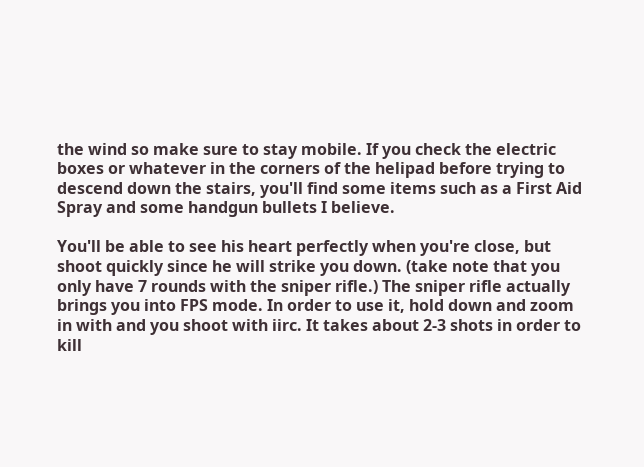the wind so make sure to stay mobile. If you check the electric boxes or whatever in the corners of the helipad before trying to descend down the stairs, you'll find some items such as a First Aid Spray and some handgun bullets I believe.

You'll be able to see his heart perfectly when you're close, but shoot quickly since he will strike you down. (take note that you only have 7 rounds with the sniper rifle.) The sniper rifle actually brings you into FPS mode. In order to use it, hold down and zoom in with and you shoot with iirc. It takes about 2-3 shots in order to kill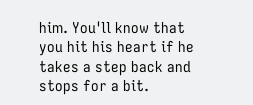him. You'll know that you hit his heart if he takes a step back and stops for a bit.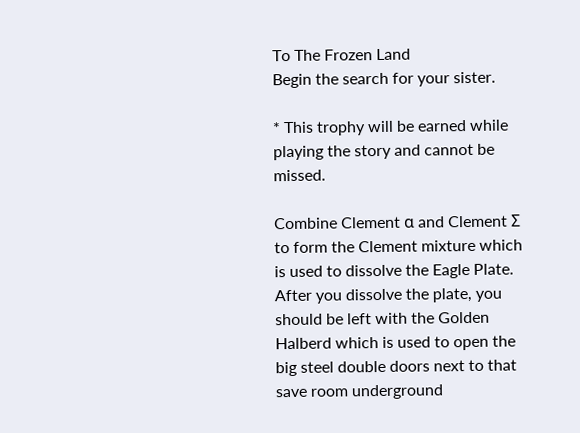To The Frozen Land
Begin the search for your sister.

* This trophy will be earned while playing the story and cannot be missed.

Combine Clement α and Clement Σ to form the Clement mixture which is used to dissolve the Eagle Plate. After you dissolve the plate, you should be left with the Golden Halberd which is used to open the big steel double doors next to that save room underground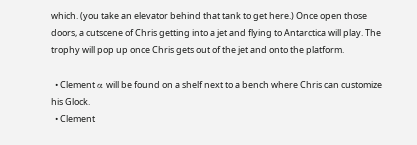which. (you take an elevator behind that tank to get here.) Once open those doors, a cutscene of Chris getting into a jet and flying to Antarctica will play. The trophy will pop up once Chris gets out of the jet and onto the platform.

  • Clement α will be found on a shelf next to a bench where Chris can customize his Glock.
  • Clement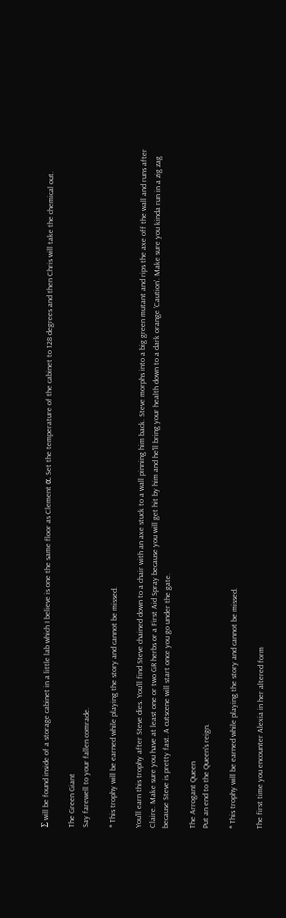Σ will be found inside of a storage cabinet in a little lab which I believe is one the same floor as Clement α. Set the temperature of the cabinet to 128 degrees and then Chris will take the chemical out.

The Green Giant
Say farewell to your fallen comrade.

* This trophy will be earned while playing the story and cannot be missed.

You'll earn this trophy after Steve dies. You'll find Steve chained down to a chair with an axe stuck to a wall pinning him back. Steve morphs into a big green mutant and rips the axe off the wall and runs after Claire. Make sure you have at least one or two GR herbs or a First Aid Spray because you will get hit by him and he'll bring your health down to a dark orange 'Caution'. Make sure you kinda run in a zig zag because Steve is pretty fast. A cutscene will start once you go under the gate.

The Arrogant Queen
Put an end to the Queen's reign.

* This trophy will be earned while playing the story and cannot be missed.

The first time you encounter Alexia in her altered form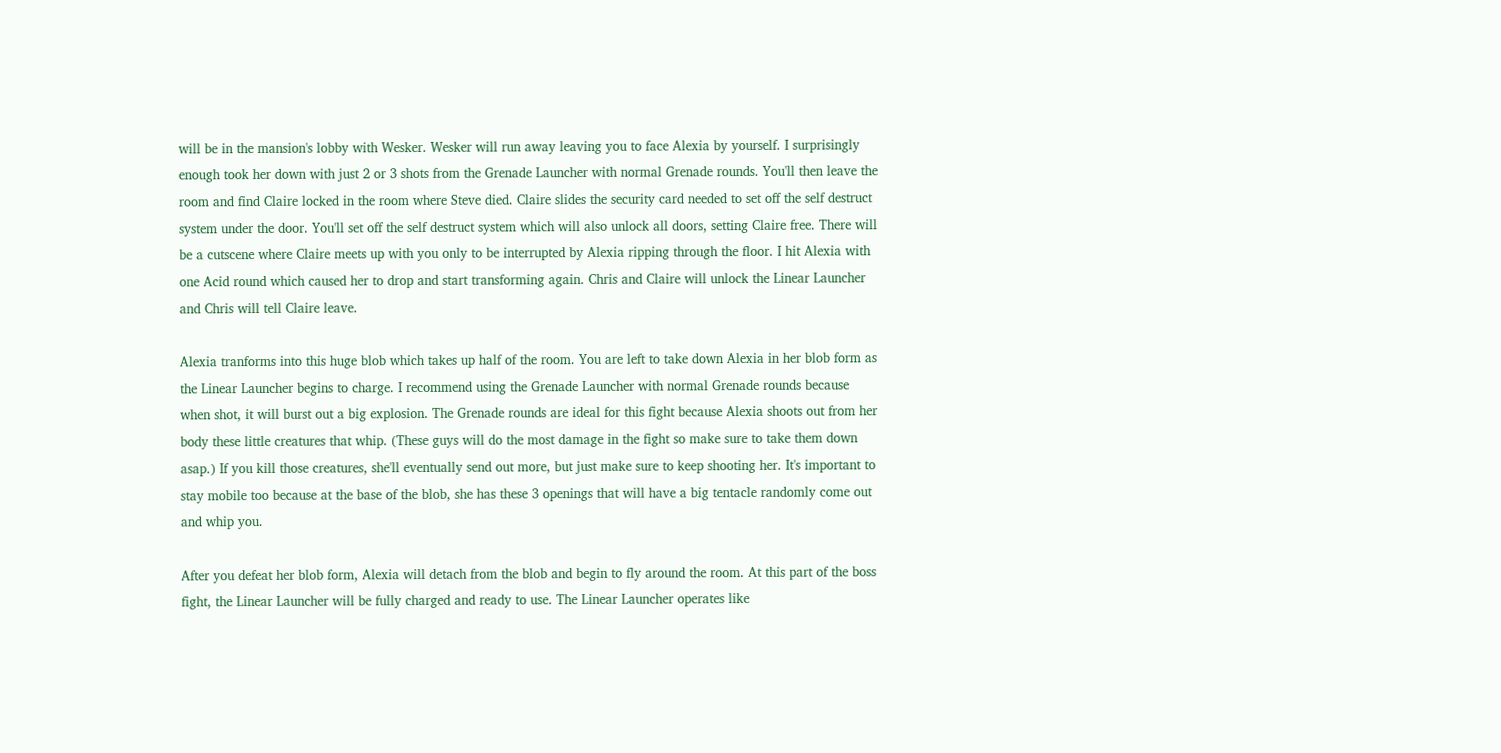will be in the mansion's lobby with Wesker. Wesker will run away leaving you to face Alexia by yourself. I surprisingly enough took her down with just 2 or 3 shots from the Grenade Launcher with normal Grenade rounds. You'll then leave the room and find Claire locked in the room where Steve died. Claire slides the security card needed to set off the self destruct system under the door. You'll set off the self destruct system which will also unlock all doors, setting Claire free. There will be a cutscene where Claire meets up with you only to be interrupted by Alexia ripping through the floor. I hit Alexia with one Acid round which caused her to drop and start transforming again. Chris and Claire will unlock the Linear Launcher and Chris will tell Claire leave.

Alexia tranforms into this huge blob which takes up half of the room. You are left to take down Alexia in her blob form as the Linear Launcher begins to charge. I recommend using the Grenade Launcher with normal Grenade rounds because when shot, it will burst out a big explosion. The Grenade rounds are ideal for this fight because Alexia shoots out from her body these little creatures that whip. (These guys will do the most damage in the fight so make sure to take them down asap.) If you kill those creatures, she'll eventually send out more, but just make sure to keep shooting her. It's important to stay mobile too because at the base of the blob, she has these 3 openings that will have a big tentacle randomly come out and whip you.

After you defeat her blob form, Alexia will detach from the blob and begin to fly around the room. At this part of the boss fight, the Linear Launcher will be fully charged and ready to use. The Linear Launcher operates like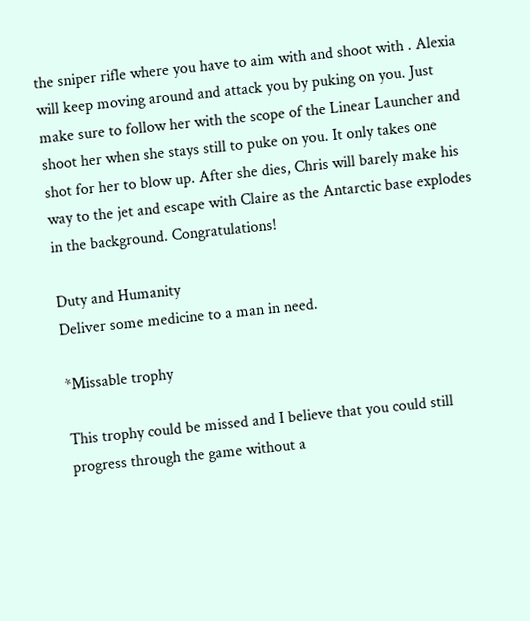the sniper rifle where you have to aim with and shoot with . Alexia will keep moving around and attack you by puking on you. Just make sure to follow her with the scope of the Linear Launcher and shoot her when she stays still to puke on you. It only takes one shot for her to blow up. After she dies, Chris will barely make his way to the jet and escape with Claire as the Antarctic base explodes in the background. Congratulations!

Duty and Humanity
Deliver some medicine to a man in need.

*Missable trophy

This trophy could be missed and I believe that you could still progress through the game without a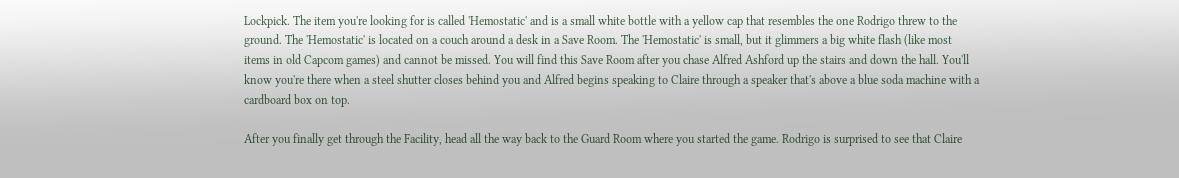Lockpick. The item you're looking for is called 'Hemostatic' and is a small white bottle with a yellow cap that resembles the one Rodrigo threw to the ground. The 'Hemostatic' is located on a couch around a desk in a Save Room. The 'Hemostatic' is small, but it glimmers a big white flash (like most items in old Capcom games) and cannot be missed. You will find this Save Room after you chase Alfred Ashford up the stairs and down the hall. You'll know you're there when a steel shutter closes behind you and Alfred begins speaking to Claire through a speaker that's above a blue soda machine with a cardboard box on top.

After you finally get through the Facility, head all the way back to the Guard Room where you started the game. Rodrigo is surprised to see that Claire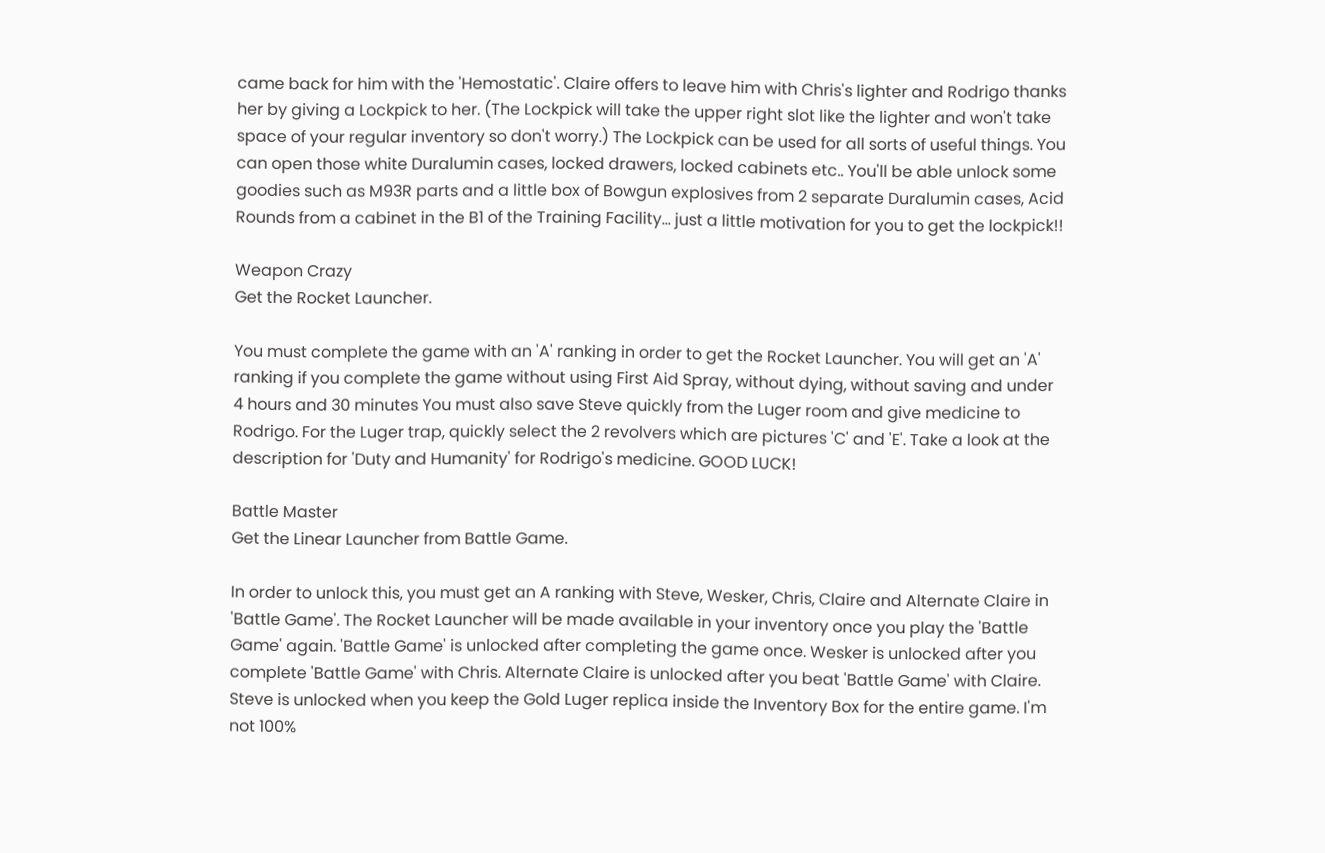came back for him with the 'Hemostatic'. Claire offers to leave him with Chris's lighter and Rodrigo thanks her by giving a Lockpick to her. (The Lockpick will take the upper right slot like the lighter and won't take space of your regular inventory so don't worry.) The Lockpick can be used for all sorts of useful things. You can open those white Duralumin cases, locked drawers, locked cabinets etc.. You'll be able unlock some goodies such as M93R parts and a little box of Bowgun explosives from 2 separate Duralumin cases, Acid Rounds from a cabinet in the B1 of the Training Facility... just a little motivation for you to get the lockpick!!

Weapon Crazy
Get the Rocket Launcher.

You must complete the game with an 'A' ranking in order to get the Rocket Launcher. You will get an 'A' ranking if you complete the game without using First Aid Spray, without dying, without saving and under 4 hours and 30 minutes You must also save Steve quickly from the Luger room and give medicine to Rodrigo. For the Luger trap, quickly select the 2 revolvers which are pictures 'C' and 'E'. Take a look at the description for 'Duty and Humanity' for Rodrigo's medicine. GOOD LUCK!

Battle Master
Get the Linear Launcher from Battle Game.

In order to unlock this, you must get an A ranking with Steve, Wesker, Chris, Claire and Alternate Claire in 'Battle Game'. The Rocket Launcher will be made available in your inventory once you play the 'Battle Game' again. 'Battle Game' is unlocked after completing the game once. Wesker is unlocked after you complete 'Battle Game' with Chris. Alternate Claire is unlocked after you beat 'Battle Game' with Claire. Steve is unlocked when you keep the Gold Luger replica inside the Inventory Box for the entire game. I'm not 100%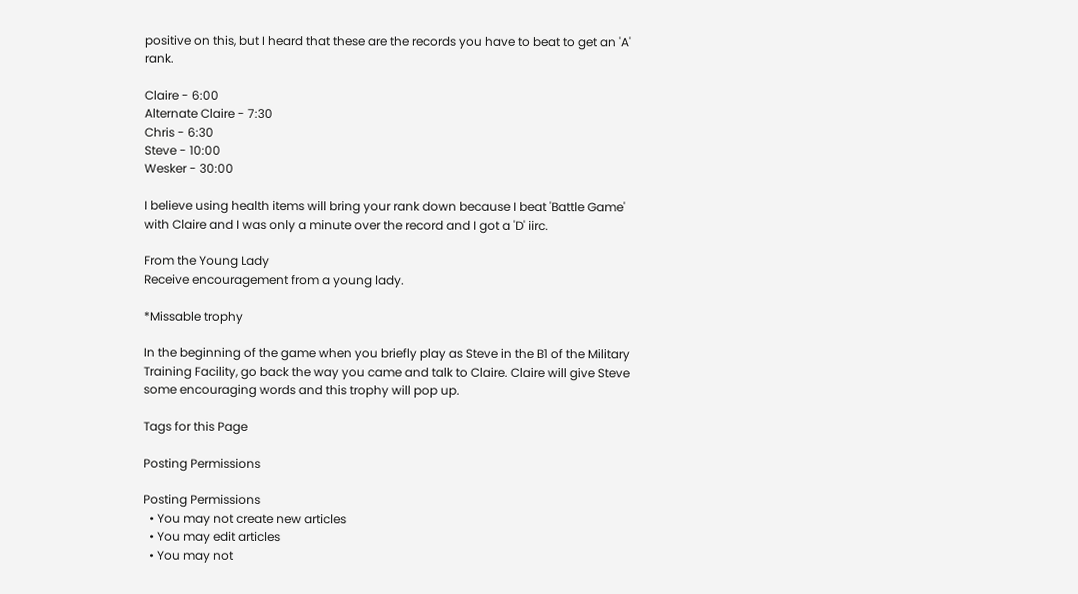positive on this, but I heard that these are the records you have to beat to get an 'A' rank.

Claire - 6:00
Alternate Claire - 7:30
Chris - 6:30
Steve - 10:00
Wesker - 30:00

I believe using health items will bring your rank down because I beat 'Battle Game' with Claire and I was only a minute over the record and I got a 'D' iirc.

From the Young Lady
Receive encouragement from a young lady.

*Missable trophy

In the beginning of the game when you briefly play as Steve in the B1 of the Military Training Facility, go back the way you came and talk to Claire. Claire will give Steve some encouraging words and this trophy will pop up.

Tags for this Page

Posting Permissions

Posting Permissions
  • You may not create new articles
  • You may edit articles
  • You may not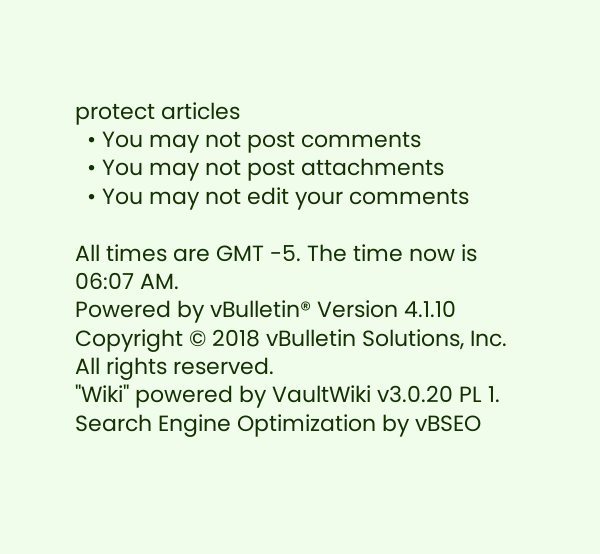protect articles
  • You may not post comments
  • You may not post attachments
  • You may not edit your comments

All times are GMT -5. The time now is 06:07 AM.
Powered by vBulletin® Version 4.1.10
Copyright © 2018 vBulletin Solutions, Inc. All rights reserved.
"Wiki" powered by VaultWiki v3.0.20 PL 1.
Search Engine Optimization by vBSEO